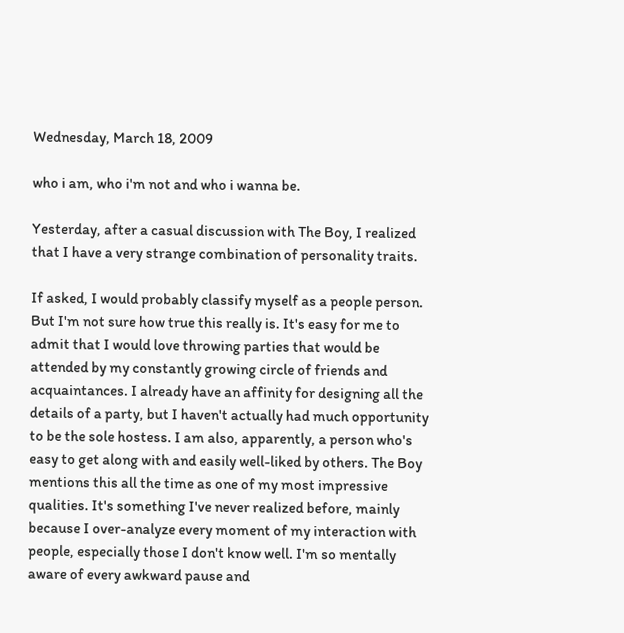Wednesday, March 18, 2009

who i am, who i'm not and who i wanna be.

Yesterday, after a casual discussion with The Boy, I realized that I have a very strange combination of personality traits.

If asked, I would probably classify myself as a people person. But I'm not sure how true this really is. It's easy for me to admit that I would love throwing parties that would be attended by my constantly growing circle of friends and acquaintances. I already have an affinity for designing all the details of a party, but I haven't actually had much opportunity to be the sole hostess. I am also, apparently, a person who's easy to get along with and easily well-liked by others. The Boy mentions this all the time as one of my most impressive qualities. It's something I've never realized before, mainly because I over-analyze every moment of my interaction with people, especially those I don't know well. I'm so mentally aware of every awkward pause and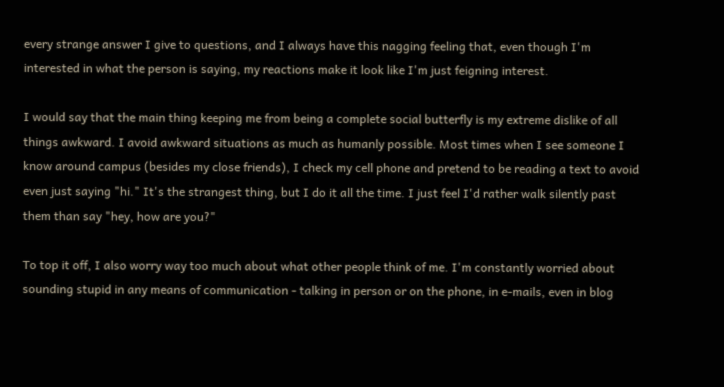every strange answer I give to questions, and I always have this nagging feeling that, even though I'm interested in what the person is saying, my reactions make it look like I'm just feigning interest.

I would say that the main thing keeping me from being a complete social butterfly is my extreme dislike of all things awkward. I avoid awkward situations as much as humanly possible. Most times when I see someone I know around campus (besides my close friends), I check my cell phone and pretend to be reading a text to avoid even just saying "hi." It's the strangest thing, but I do it all the time. I just feel I'd rather walk silently past them than say "hey, how are you?"

To top it off, I also worry way too much about what other people think of me. I'm constantly worried about sounding stupid in any means of communication - talking in person or on the phone, in e-mails, even in blog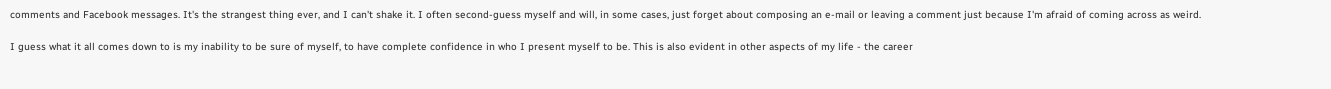comments and Facebook messages. It's the strangest thing ever, and I can't shake it. I often second-guess myself and will, in some cases, just forget about composing an e-mail or leaving a comment just because I'm afraid of coming across as weird.

I guess what it all comes down to is my inability to be sure of myself, to have complete confidence in who I present myself to be. This is also evident in other aspects of my life - the career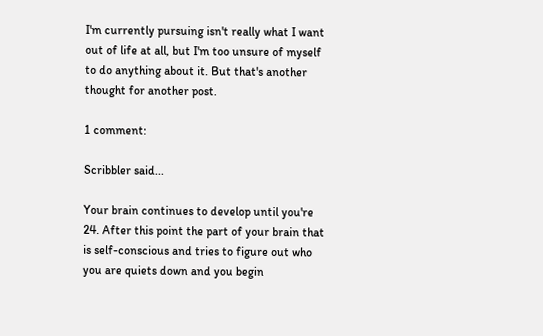I'm currently pursuing isn't really what I want out of life at all, but I'm too unsure of myself to do anything about it. But that's another thought for another post.

1 comment:

Scribbler said...

Your brain continues to develop until you're 24. After this point the part of your brain that is self-conscious and tries to figure out who you are quiets down and you begin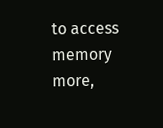to access memory more,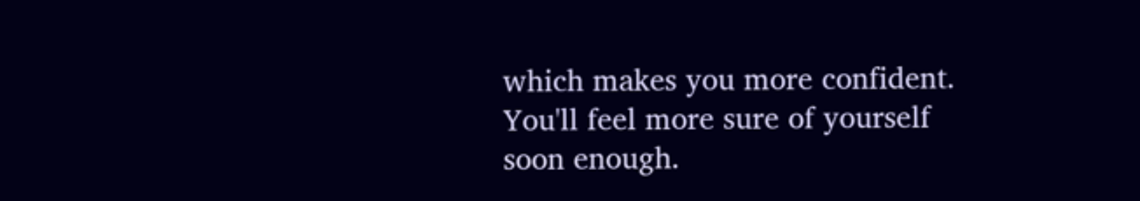which makes you more confident. You'll feel more sure of yourself soon enough.